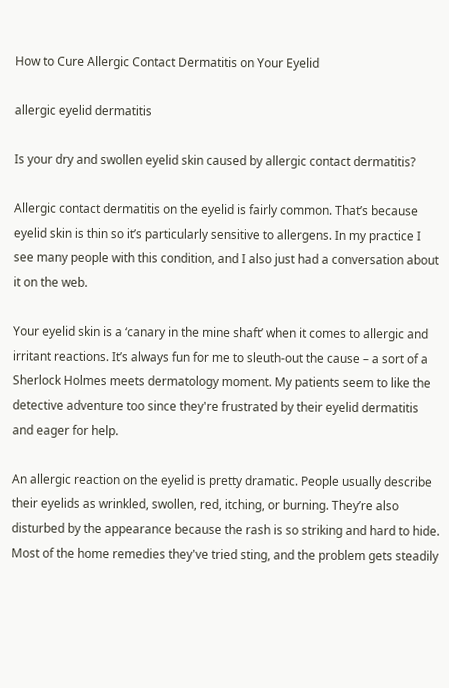How to Cure Allergic Contact Dermatitis on Your Eyelid

allergic eyelid dermatitis

Is your dry and swollen eyelid skin caused by allergic contact dermatitis?

Allergic contact dermatitis on the eyelid is fairly common. That’s because eyelid skin is thin so it’s particularly sensitive to allergens. In my practice I see many people with this condition, and I also just had a conversation about it on the web.

Your eyelid skin is a ‘canary in the mine shaft’ when it comes to allergic and irritant reactions. It’s always fun for me to sleuth-out the cause – a sort of a Sherlock Holmes meets dermatology moment. My patients seem to like the detective adventure too since they're frustrated by their eyelid dermatitis and eager for help.

An allergic reaction on the eyelid is pretty dramatic. People usually describe their eyelids as wrinkled, swollen, red, itching, or burning. They’re also disturbed by the appearance because the rash is so striking and hard to hide. Most of the home remedies they've tried sting, and the problem gets steadily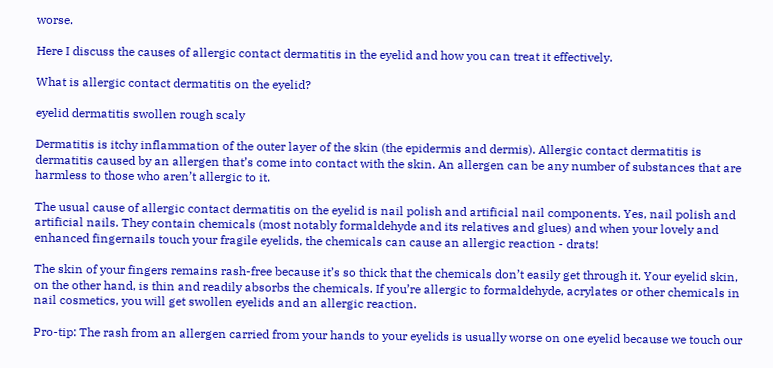worse.

Here I discuss the causes of allergic contact dermatitis in the eyelid and how you can treat it effectively.

What is allergic contact dermatitis on the eyelid?

eyelid dermatitis swollen rough scaly

Dermatitis is itchy inflammation of the outer layer of the skin (the epidermis and dermis). Allergic contact dermatitis is dermatitis caused by an allergen that’s come into contact with the skin. An allergen can be any number of substances that are harmless to those who aren’t allergic to it.

The usual cause of allergic contact dermatitis on the eyelid is nail polish and artificial nail components. Yes, nail polish and artificial nails. They contain chemicals (most notably formaldehyde and its relatives and glues) and when your lovely and enhanced fingernails touch your fragile eyelids, the chemicals can cause an allergic reaction - drats!

The skin of your fingers remains rash-free because it’s so thick that the chemicals don’t easily get through it. Your eyelid skin, on the other hand, is thin and readily absorbs the chemicals. If you’re allergic to formaldehyde, acrylates or other chemicals in nail cosmetics, you will get swollen eyelids and an allergic reaction.

Pro-tip: The rash from an allergen carried from your hands to your eyelids is usually worse on one eyelid because we touch our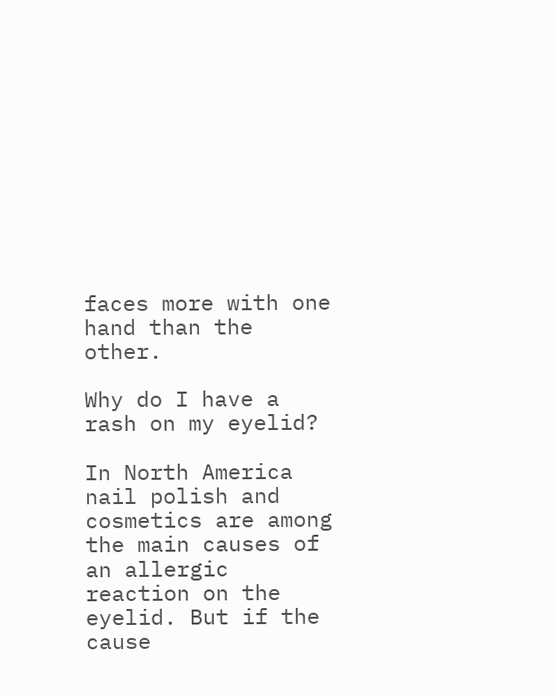faces more with one hand than the other.

Why do I have a rash on my eyelid?

In North America nail polish and cosmetics are among the main causes of an allergic reaction on the eyelid. But if the cause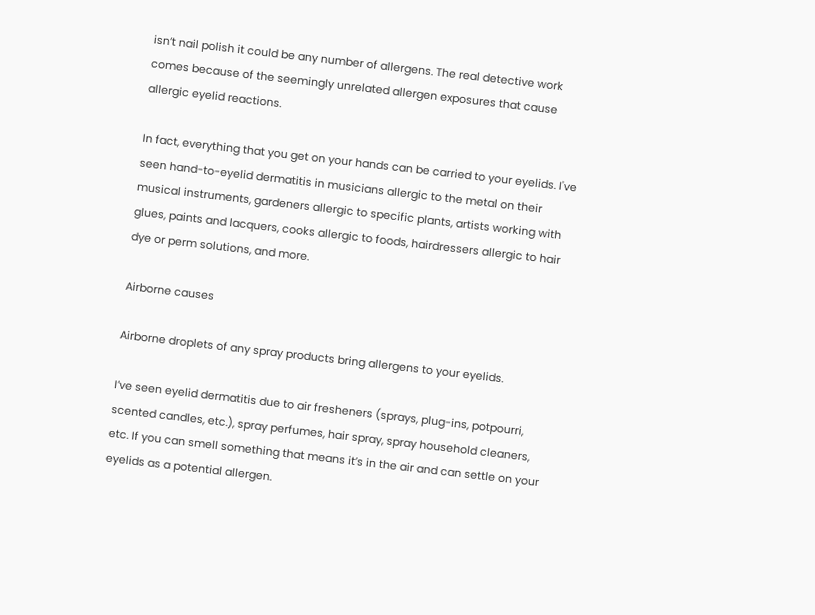isn’t nail polish it could be any number of allergens. The real detective work comes because of the seemingly unrelated allergen exposures that cause allergic eyelid reactions.

In fact, everything that you get on your hands can be carried to your eyelids. I've seen hand-to-eyelid dermatitis in musicians allergic to the metal on their musical instruments, gardeners allergic to specific plants, artists working with glues, paints and lacquers, cooks allergic to foods, hairdressers allergic to hair dye or perm solutions, and more.

Airborne causes

Airborne droplets of any spray products bring allergens to your eyelids.

I’ve seen eyelid dermatitis due to air fresheners (sprays, plug-ins, potpourri, scented candles, etc.), spray perfumes, hair spray, spray household cleaners, etc. If you can smell something that means it’s in the air and can settle on your eyelids as a potential allergen.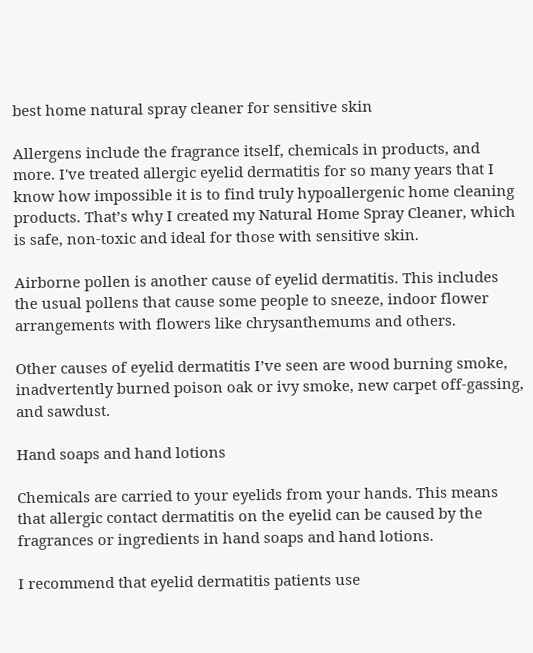best home natural spray cleaner for sensitive skin

Allergens include the fragrance itself, chemicals in products, and more. I've treated allergic eyelid dermatitis for so many years that I know how impossible it is to find truly hypoallergenic home cleaning products. That’s why I created my Natural Home Spray Cleaner, which is safe, non-toxic and ideal for those with sensitive skin.

Airborne pollen is another cause of eyelid dermatitis. This includes the usual pollens that cause some people to sneeze, indoor flower arrangements with flowers like chrysanthemums and others.

Other causes of eyelid dermatitis I’ve seen are wood burning smoke, inadvertently burned poison oak or ivy smoke, new carpet off-gassing, and sawdust.

Hand soaps and hand lotions

Chemicals are carried to your eyelids from your hands. This means that allergic contact dermatitis on the eyelid can be caused by the fragrances or ingredients in hand soaps and hand lotions.

I recommend that eyelid dermatitis patients use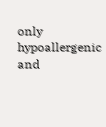only hypoallergenic and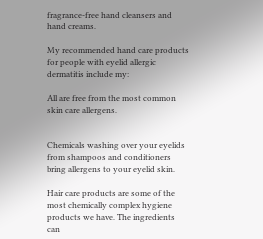fragrance-free hand cleansers and hand creams.

My recommended hand care products for people with eyelid allergic dermatitis include my:

All are free from the most common skin care allergens.


Chemicals washing over your eyelids from shampoos and conditioners bring allergens to your eyelid skin.

Hair care products are some of the most chemically complex hygiene products we have. The ingredients can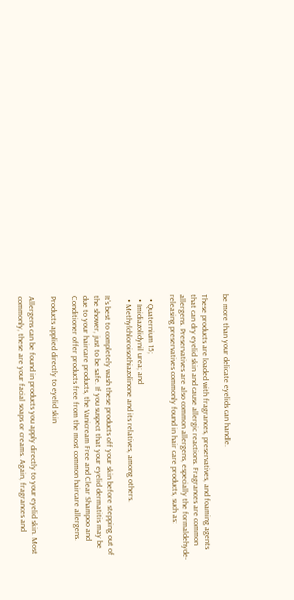be more than your delicate eyelids can handle.

These products are loaded with fragrances, preservatives, and foaming agents that can dry eyelid skin and cause allergic reactions. Fragrances are common allergens. Preservatives are also common allergens, especially the formaldehyde-releasing preservatives commonly found in hair care products, such as:

  • Quaternium 15;
  • Imidiazolidynil urea; and
  • Methylchloroisothiazolinone and its relatives, among others.

It's best to completely wash these products off your skin before stepping out of the shower, just to be safe. If you suspect that your eyelid dermatitis may be due to your haircare products, the Vanicream Free and Clear Shampoo and Conditioner offer products free from the most common haircare allergens.

Products applied directly to eyelid skin

Allergens can be found in products you apply directly to your eyelid skin. Most commonly, these are your facial soaps or creams. Again, fragrances and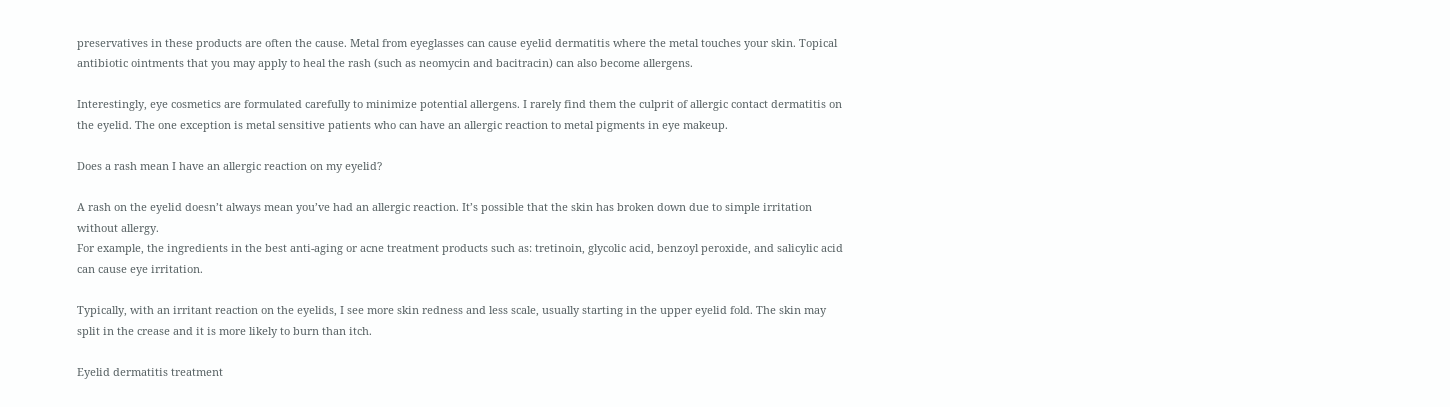preservatives in these products are often the cause. Metal from eyeglasses can cause eyelid dermatitis where the metal touches your skin. Topical antibiotic ointments that you may apply to heal the rash (such as neomycin and bacitracin) can also become allergens.

Interestingly, eye cosmetics are formulated carefully to minimize potential allergens. I rarely find them the culprit of allergic contact dermatitis on the eyelid. The one exception is metal sensitive patients who can have an allergic reaction to metal pigments in eye makeup.

Does a rash mean I have an allergic reaction on my eyelid?

A rash on the eyelid doesn’t always mean you’ve had an allergic reaction. It’s possible that the skin has broken down due to simple irritation without allergy.
For example, the ingredients in the best anti-aging or acne treatment products such as: tretinoin, glycolic acid, benzoyl peroxide, and salicylic acid can cause eye irritation.

Typically, with an irritant reaction on the eyelids, I see more skin redness and less scale, usually starting in the upper eyelid fold. The skin may split in the crease and it is more likely to burn than itch.

Eyelid dermatitis treatment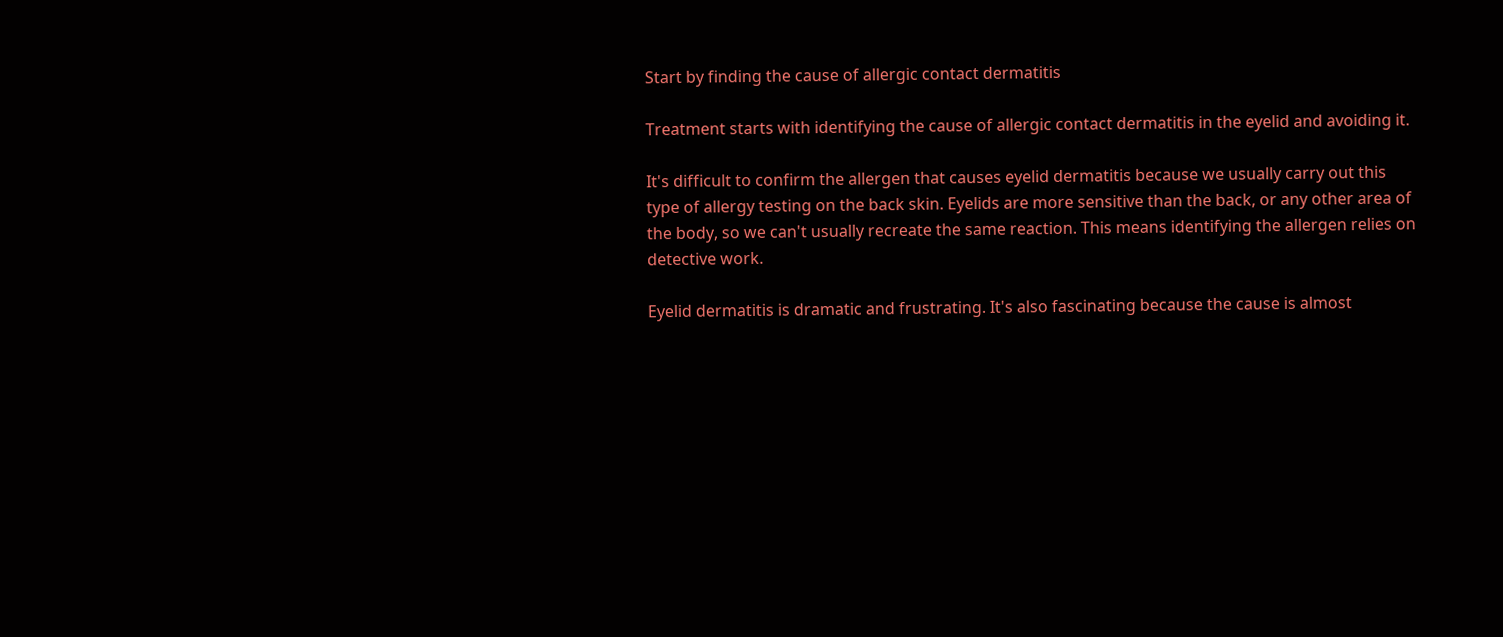Start by finding the cause of allergic contact dermatitis

Treatment starts with identifying the cause of allergic contact dermatitis in the eyelid and avoiding it.

It's difficult to confirm the allergen that causes eyelid dermatitis because we usually carry out this type of allergy testing on the back skin. Eyelids are more sensitive than the back, or any other area of the body, so we can't usually recreate the same reaction. This means identifying the allergen relies on detective work.

Eyelid dermatitis is dramatic and frustrating. It's also fascinating because the cause is almost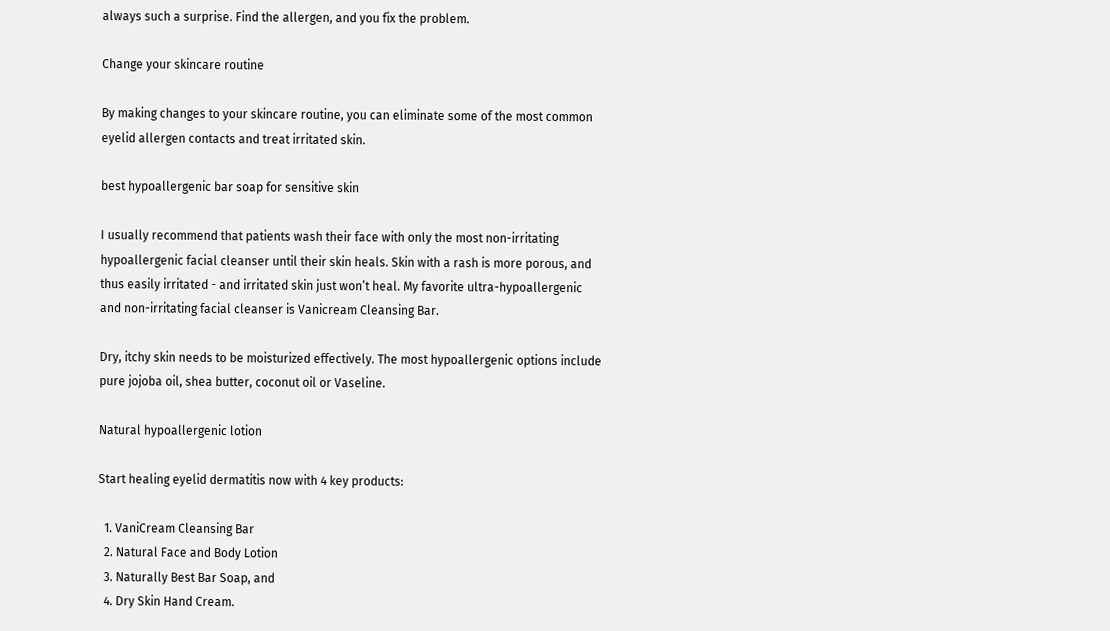always such a surprise. Find the allergen, and you fix the problem.

Change your skincare routine

By making changes to your skincare routine, you can eliminate some of the most common eyelid allergen contacts and treat irritated skin.

best hypoallergenic bar soap for sensitive skin

I usually recommend that patients wash their face with only the most non-irritating hypoallergenic facial cleanser until their skin heals. Skin with a rash is more porous, and thus easily irritated - and irritated skin just won’t heal. My favorite ultra-hypoallergenic and non-irritating facial cleanser is Vanicream Cleansing Bar.

Dry, itchy skin needs to be moisturized effectively. The most hypoallergenic options include pure jojoba oil, shea butter, coconut oil or Vaseline.

Natural hypoallergenic lotion

Start healing eyelid dermatitis now with 4 key products:

  1. VaniCream Cleansing Bar
  2. Natural Face and Body Lotion
  3. Naturally Best Bar Soap, and
  4. Dry Skin Hand Cream.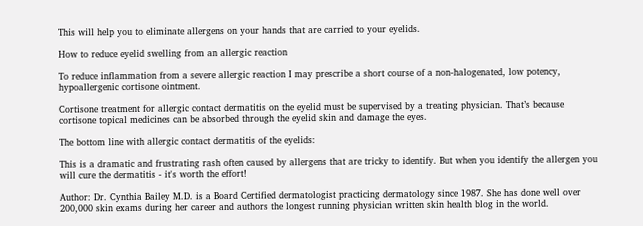This will help you to eliminate allergens on your hands that are carried to your eyelids.

How to reduce eyelid swelling from an allergic reaction

To reduce inflammation from a severe allergic reaction I may prescribe a short course of a non-halogenated, low potency, hypoallergenic cortisone ointment.

Cortisone treatment for allergic contact dermatitis on the eyelid must be supervised by a treating physician. That’s because cortisone topical medicines can be absorbed through the eyelid skin and damage the eyes.

The bottom line with allergic contact dermatitis of the eyelids:

This is a dramatic and frustrating rash often caused by allergens that are tricky to identify. But when you identify the allergen you will cure the dermatitis - it's worth the effort!

Author: Dr. Cynthia Bailey M.D. is a Board Certified dermatologist practicing dermatology since 1987. She has done well over 200,000 skin exams during her career and authors the longest running physician written skin health blog in the world.